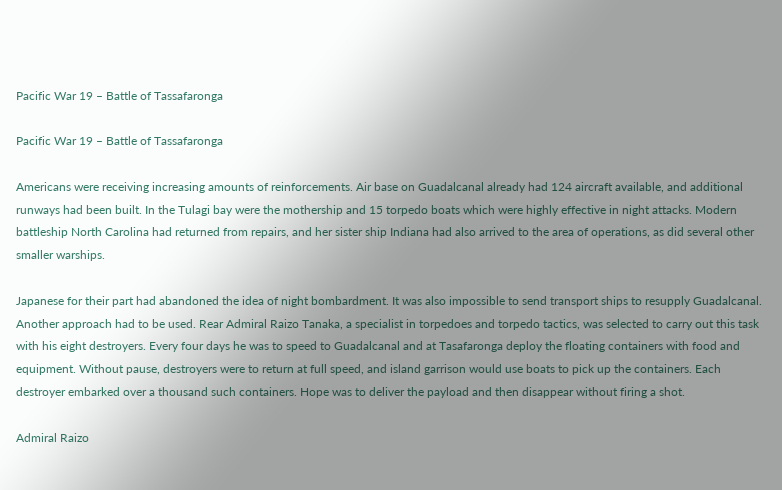Pacific War 19 – Battle of Tassafaronga

Pacific War 19 – Battle of Tassafaronga

Americans were receiving increasing amounts of reinforcements. Air base on Guadalcanal already had 124 aircraft available, and additional runways had been built. In the Tulagi bay were the mothership and 15 torpedo boats which were highly effective in night attacks. Modern battleship North Carolina had returned from repairs, and her sister ship Indiana had also arrived to the area of operations, as did several other smaller warships.

Japanese for their part had abandoned the idea of night bombardment. It was also impossible to send transport ships to resupply Guadalcanal. Another approach had to be used. Rear Admiral Raizo Tanaka, a specialist in torpedoes and torpedo tactics, was selected to carry out this task with his eight destroyers. Every four days he was to speed to Guadalcanal and at Tasafaronga deploy the floating containers with food and equipment. Without pause, destroyers were to return at full speed, and island garrison would use boats to pick up the containers. Each destroyer embarked over a thousand such containers. Hope was to deliver the payload and then disappear without firing a shot.

Admiral Raizo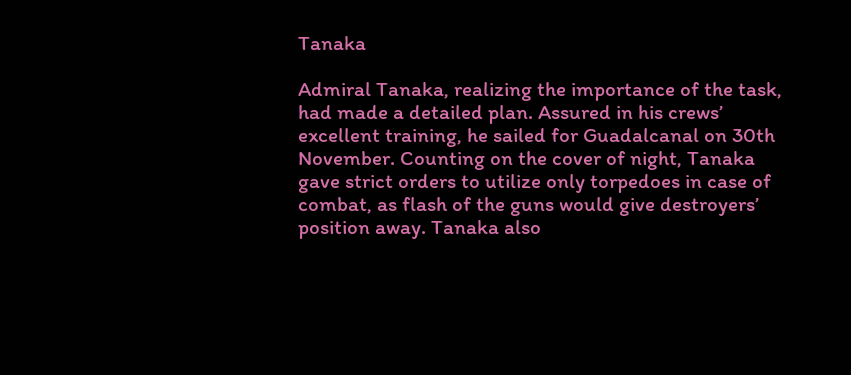Tanaka

Admiral Tanaka, realizing the importance of the task, had made a detailed plan. Assured in his crews’ excellent training, he sailed for Guadalcanal on 30th November. Counting on the cover of night, Tanaka gave strict orders to utilize only torpedoes in case of combat, as flash of the guns would give destroyers’ position away. Tanaka also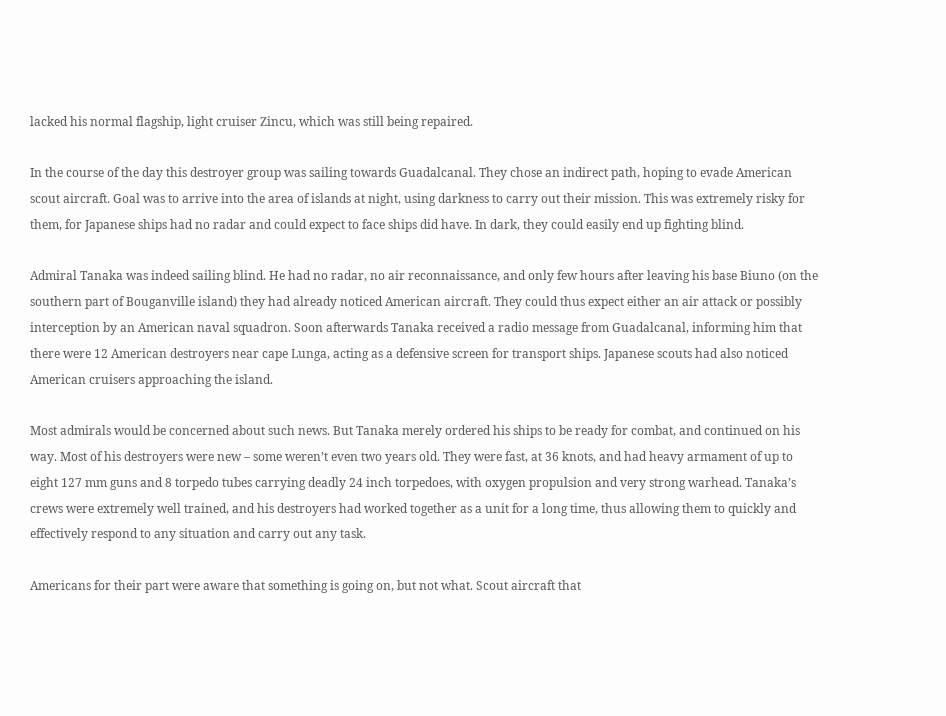lacked his normal flagship, light cruiser Zincu, which was still being repaired.

In the course of the day this destroyer group was sailing towards Guadalcanal. They chose an indirect path, hoping to evade American scout aircraft. Goal was to arrive into the area of islands at night, using darkness to carry out their mission. This was extremely risky for them, for Japanese ships had no radar and could expect to face ships did have. In dark, they could easily end up fighting blind.

Admiral Tanaka was indeed sailing blind. He had no radar, no air reconnaissance, and only few hours after leaving his base Biuno (on the southern part of Bouganville island) they had already noticed American aircraft. They could thus expect either an air attack or possibly interception by an American naval squadron. Soon afterwards Tanaka received a radio message from Guadalcanal, informing him that there were 12 American destroyers near cape Lunga, acting as a defensive screen for transport ships. Japanese scouts had also noticed American cruisers approaching the island.

Most admirals would be concerned about such news. But Tanaka merely ordered his ships to be ready for combat, and continued on his way. Most of his destroyers were new – some weren’t even two years old. They were fast, at 36 knots, and had heavy armament of up to eight 127 mm guns and 8 torpedo tubes carrying deadly 24 inch torpedoes, with oxygen propulsion and very strong warhead. Tanaka’s crews were extremely well trained, and his destroyers had worked together as a unit for a long time, thus allowing them to quickly and effectively respond to any situation and carry out any task.

Americans for their part were aware that something is going on, but not what. Scout aircraft that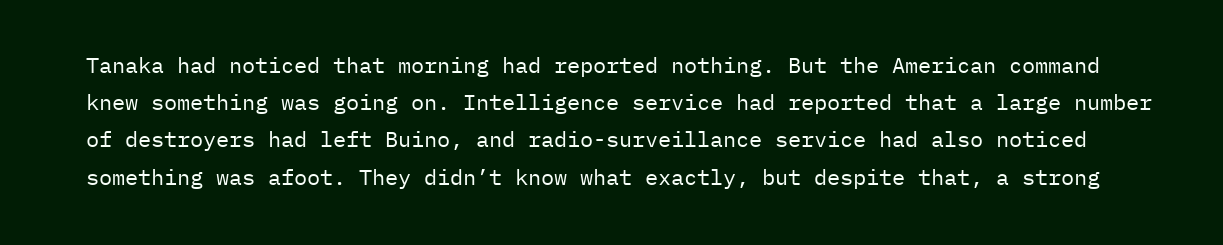Tanaka had noticed that morning had reported nothing. But the American command knew something was going on. Intelligence service had reported that a large number of destroyers had left Buino, and radio-surveillance service had also noticed something was afoot. They didn’t know what exactly, but despite that, a strong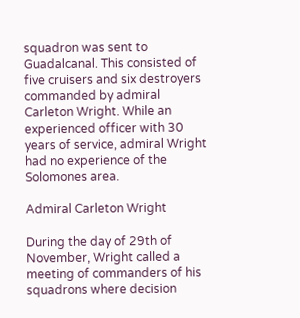squadron was sent to Guadalcanal. This consisted of five cruisers and six destroyers commanded by admiral Carleton Wright. While an experienced officer with 30 years of service, admiral Wright had no experience of the Solomones area.

Admiral Carleton Wright

During the day of 29th of November, Wright called a meeting of commanders of his squadrons where decision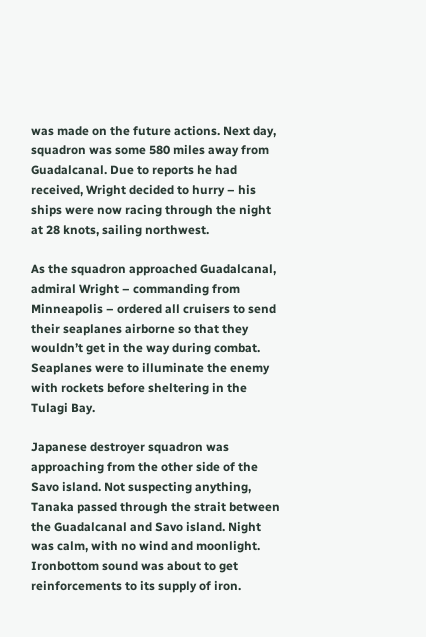was made on the future actions. Next day, squadron was some 580 miles away from Guadalcanal. Due to reports he had received, Wright decided to hurry – his ships were now racing through the night at 28 knots, sailing northwest.

As the squadron approached Guadalcanal, admiral Wright – commanding from Minneapolis – ordered all cruisers to send their seaplanes airborne so that they wouldn’t get in the way during combat. Seaplanes were to illuminate the enemy with rockets before sheltering in the Tulagi Bay.

Japanese destroyer squadron was approaching from the other side of the Savo island. Not suspecting anything, Tanaka passed through the strait between the Guadalcanal and Savo island. Night was calm, with no wind and moonlight. Ironbottom sound was about to get reinforcements to its supply of iron.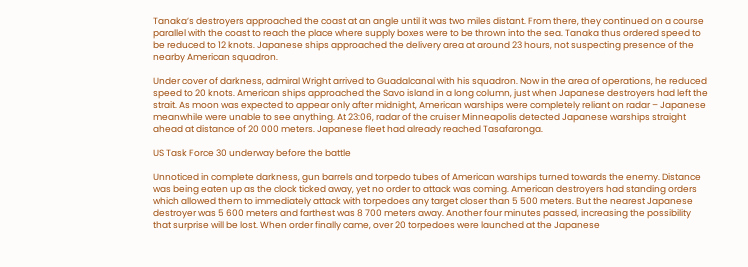Tanaka’s destroyers approached the coast at an angle until it was two miles distant. From there, they continued on a course parallel with the coast to reach the place where supply boxes were to be thrown into the sea. Tanaka thus ordered speed to be reduced to 12 knots. Japanese ships approached the delivery area at around 23 hours, not suspecting presence of the nearby American squadron.

Under cover of darkness, admiral Wright arrived to Guadalcanal with his squadron. Now in the area of operations, he reduced speed to 20 knots. American ships approached the Savo island in a long column, just when Japanese destroyers had left the strait. As moon was expected to appear only after midnight, American warships were completely reliant on radar – Japanese meanwhile were unable to see anything. At 23:06, radar of the cruiser Minneapolis detected Japanese warships straight ahead at distance of 20 000 meters. Japanese fleet had already reached Tasafaronga.

US Task Force 30 underway before the battle

Unnoticed in complete darkness, gun barrels and torpedo tubes of American warships turned towards the enemy. Distance was being eaten up as the clock ticked away, yet no order to attack was coming. American destroyers had standing orders which allowed them to immediately attack with torpedoes any target closer than 5 500 meters. But the nearest Japanese destroyer was 5 600 meters and farthest was 8 700 meters away. Another four minutes passed, increasing the possibility that surprise will be lost. When order finally came, over 20 torpedoes were launched at the Japanese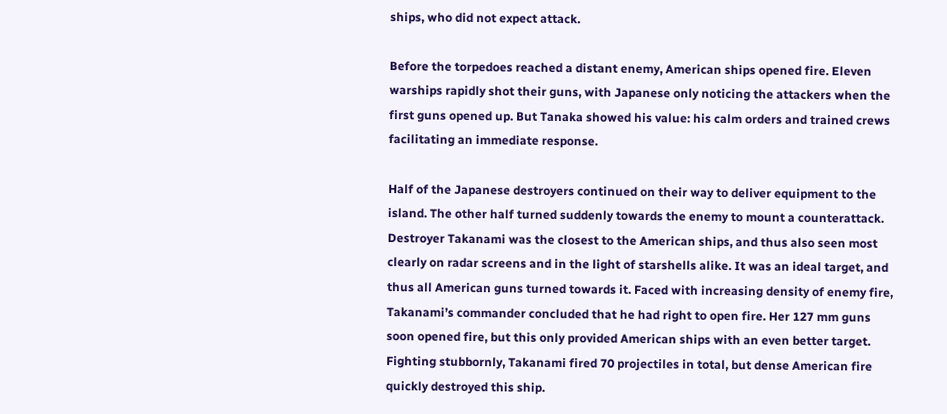ships, who did not expect attack.

Before the torpedoes reached a distant enemy, American ships opened fire. Eleven warships rapidly shot their guns, with Japanese only noticing the attackers when the first guns opened up. But Tanaka showed his value: his calm orders and trained crews facilitating an immediate response.

Half of the Japanese destroyers continued on their way to deliver equipment to the island. The other half turned suddenly towards the enemy to mount a counterattack. Destroyer Takanami was the closest to the American ships, and thus also seen most clearly on radar screens and in the light of starshells alike. It was an ideal target, and thus all American guns turned towards it. Faced with increasing density of enemy fire, Takanami’s commander concluded that he had right to open fire. Her 127 mm guns soon opened fire, but this only provided American ships with an even better target. Fighting stubbornly, Takanami fired 70 projectiles in total, but dense American fire quickly destroyed this ship.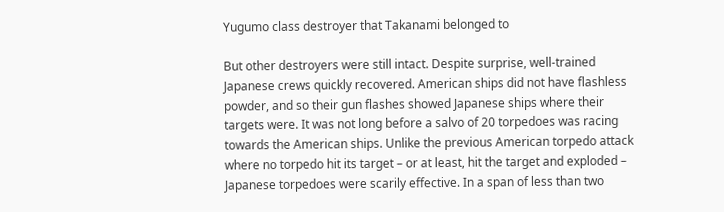Yugumo class destroyer that Takanami belonged to

But other destroyers were still intact. Despite surprise, well-trained Japanese crews quickly recovered. American ships did not have flashless powder, and so their gun flashes showed Japanese ships where their targets were. It was not long before a salvo of 20 torpedoes was racing towards the American ships. Unlike the previous American torpedo attack where no torpedo hit its target – or at least, hit the target and exploded – Japanese torpedoes were scarily effective. In a span of less than two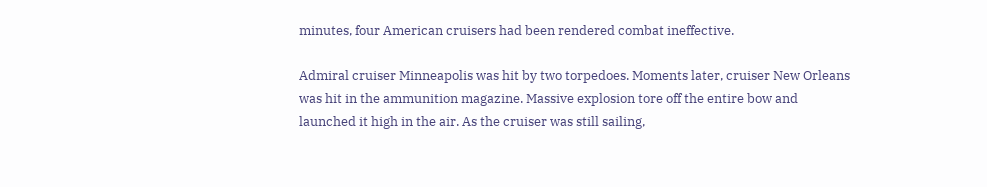minutes, four American cruisers had been rendered combat ineffective.

Admiral cruiser Minneapolis was hit by two torpedoes. Moments later, cruiser New Orleans was hit in the ammunition magazine. Massive explosion tore off the entire bow and launched it high in the air. As the cruiser was still sailing,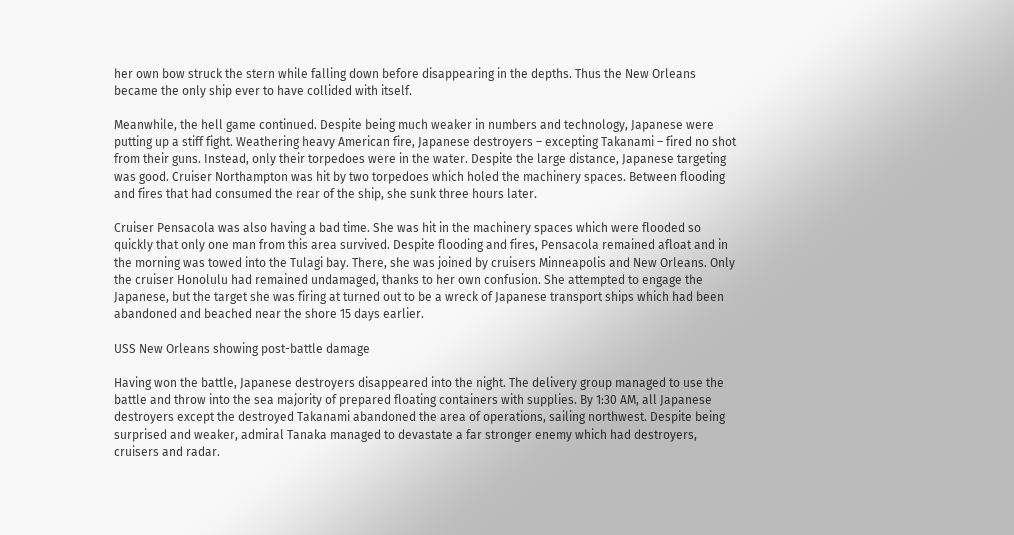her own bow struck the stern while falling down before disappearing in the depths. Thus the New Orleans became the only ship ever to have collided with itself.

Meanwhile, the hell game continued. Despite being much weaker in numbers and technology, Japanese were putting up a stiff fight. Weathering heavy American fire, Japanese destroyers – excepting Takanami – fired no shot from their guns. Instead, only their torpedoes were in the water. Despite the large distance, Japanese targeting was good. Cruiser Northampton was hit by two torpedoes which holed the machinery spaces. Between flooding and fires that had consumed the rear of the ship, she sunk three hours later.

Cruiser Pensacola was also having a bad time. She was hit in the machinery spaces which were flooded so quickly that only one man from this area survived. Despite flooding and fires, Pensacola remained afloat and in the morning was towed into the Tulagi bay. There, she was joined by cruisers Minneapolis and New Orleans. Only the cruiser Honolulu had remained undamaged, thanks to her own confusion. She attempted to engage the Japanese, but the target she was firing at turned out to be a wreck of Japanese transport ships which had been abandoned and beached near the shore 15 days earlier.

USS New Orleans showing post-battle damage

Having won the battle, Japanese destroyers disappeared into the night. The delivery group managed to use the battle and throw into the sea majority of prepared floating containers with supplies. By 1:30 AM, all Japanese destroyers except the destroyed Takanami abandoned the area of operations, sailing northwest. Despite being surprised and weaker, admiral Tanaka managed to devastate a far stronger enemy which had destroyers, cruisers and radar.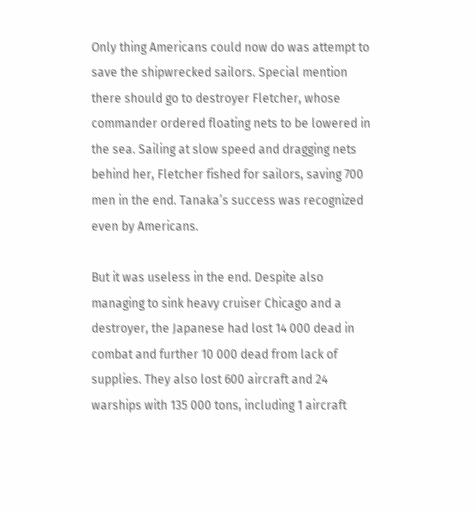Only thing Americans could now do was attempt to save the shipwrecked sailors. Special mention there should go to destroyer Fletcher, whose commander ordered floating nets to be lowered in the sea. Sailing at slow speed and dragging nets behind her, Fletcher fished for sailors, saving 700 men in the end. Tanaka’s success was recognized even by Americans.

But it was useless in the end. Despite also managing to sink heavy cruiser Chicago and a destroyer, the Japanese had lost 14 000 dead in combat and further 10 000 dead from lack of supplies. They also lost 600 aircraft and 24 warships with 135 000 tons, including 1 aircraft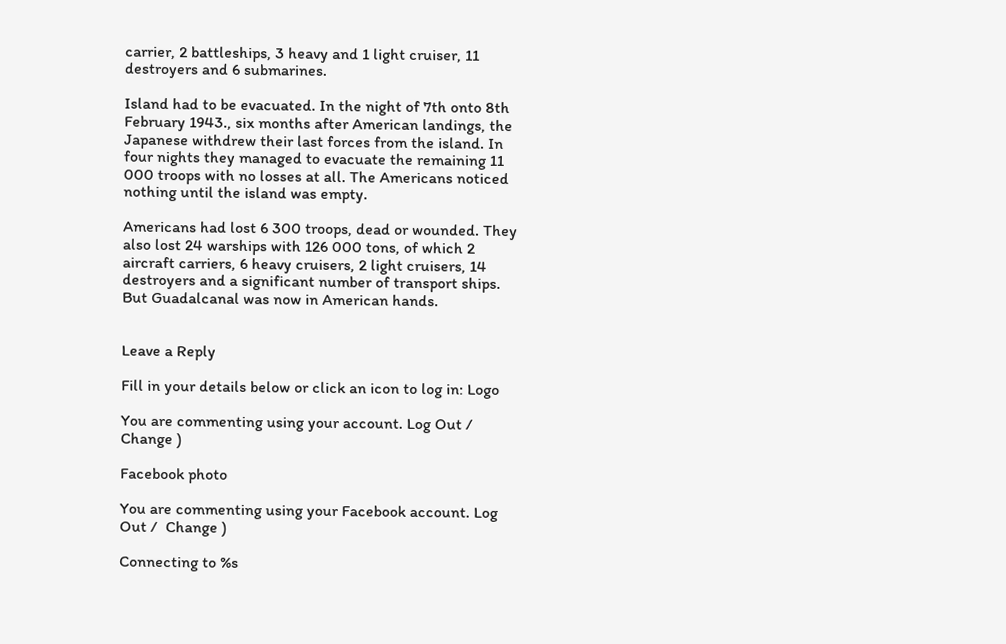carrier, 2 battleships, 3 heavy and 1 light cruiser, 11 destroyers and 6 submarines.

Island had to be evacuated. In the night of 7th onto 8th February 1943., six months after American landings, the Japanese withdrew their last forces from the island. In four nights they managed to evacuate the remaining 11 000 troops with no losses at all. The Americans noticed nothing until the island was empty.

Americans had lost 6 300 troops, dead or wounded. They also lost 24 warships with 126 000 tons, of which 2 aircraft carriers, 6 heavy cruisers, 2 light cruisers, 14 destroyers and a significant number of transport ships. But Guadalcanal was now in American hands.


Leave a Reply

Fill in your details below or click an icon to log in: Logo

You are commenting using your account. Log Out /  Change )

Facebook photo

You are commenting using your Facebook account. Log Out /  Change )

Connecting to %s